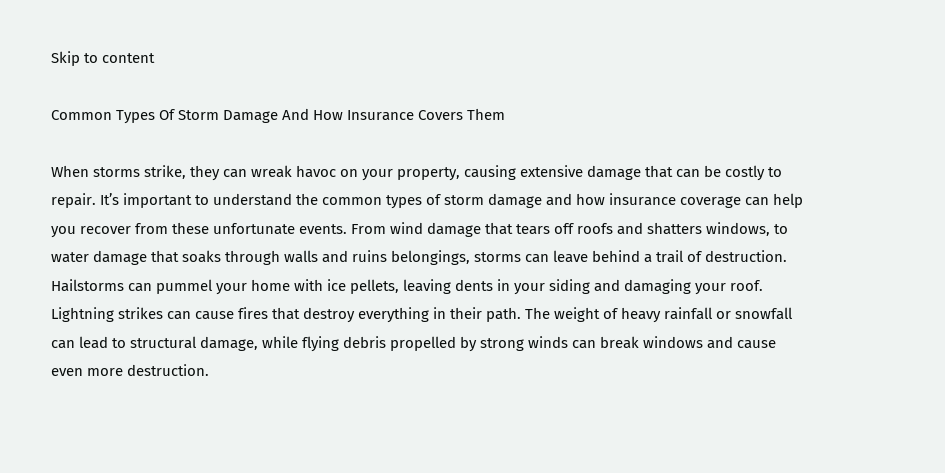Skip to content

Common Types Of Storm Damage And How Insurance Covers Them

When storms strike, they can wreak havoc on your property, causing extensive damage that can be costly to repair. It’s important to understand the common types of storm damage and how insurance coverage can help you recover from these unfortunate events. From wind damage that tears off roofs and shatters windows, to water damage that soaks through walls and ruins belongings, storms can leave behind a trail of destruction. Hailstorms can pummel your home with ice pellets, leaving dents in your siding and damaging your roof. Lightning strikes can cause fires that destroy everything in their path. The weight of heavy rainfall or snowfall can lead to structural damage, while flying debris propelled by strong winds can break windows and cause even more destruction.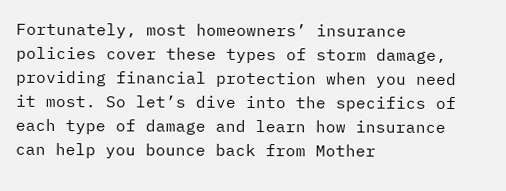Fortunately, most homeowners’ insurance policies cover these types of storm damage, providing financial protection when you need it most. So let’s dive into the specifics of each type of damage and learn how insurance can help you bounce back from Mother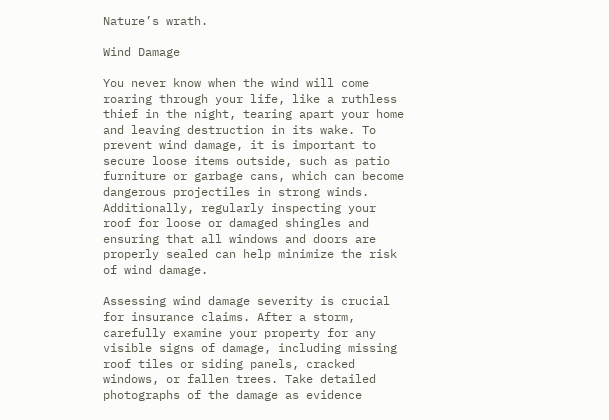Nature’s wrath.

Wind Damage

You never know when the wind will come roaring through your life, like a ruthless thief in the night, tearing apart your home and leaving destruction in its wake. To prevent wind damage, it is important to secure loose items outside, such as patio furniture or garbage cans, which can become dangerous projectiles in strong winds. Additionally, regularly inspecting your roof for loose or damaged shingles and ensuring that all windows and doors are properly sealed can help minimize the risk of wind damage.

Assessing wind damage severity is crucial for insurance claims. After a storm, carefully examine your property for any visible signs of damage, including missing roof tiles or siding panels, cracked windows, or fallen trees. Take detailed photographs of the damage as evidence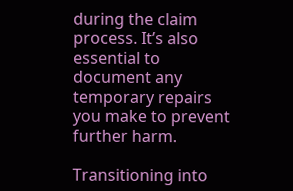during the claim process. It’s also essential to document any temporary repairs you make to prevent further harm.

Transitioning into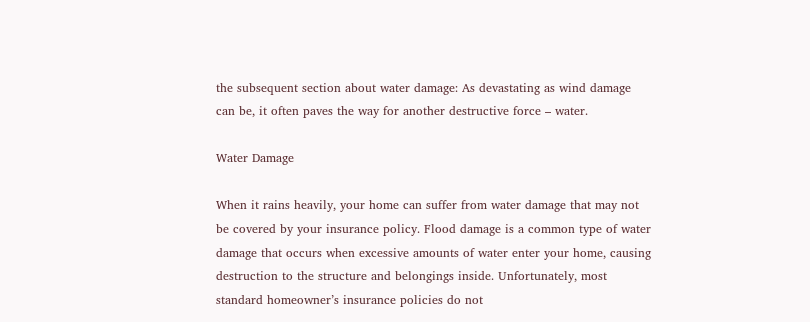the subsequent section about water damage: As devastating as wind damage can be, it often paves the way for another destructive force – water.

Water Damage

When it rains heavily, your home can suffer from water damage that may not be covered by your insurance policy. Flood damage is a common type of water damage that occurs when excessive amounts of water enter your home, causing destruction to the structure and belongings inside. Unfortunately, most standard homeowner’s insurance policies do not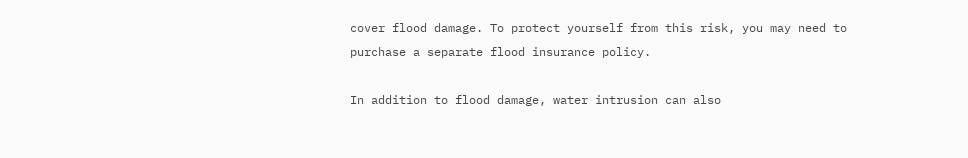cover flood damage. To protect yourself from this risk, you may need to purchase a separate flood insurance policy.

In addition to flood damage, water intrusion can also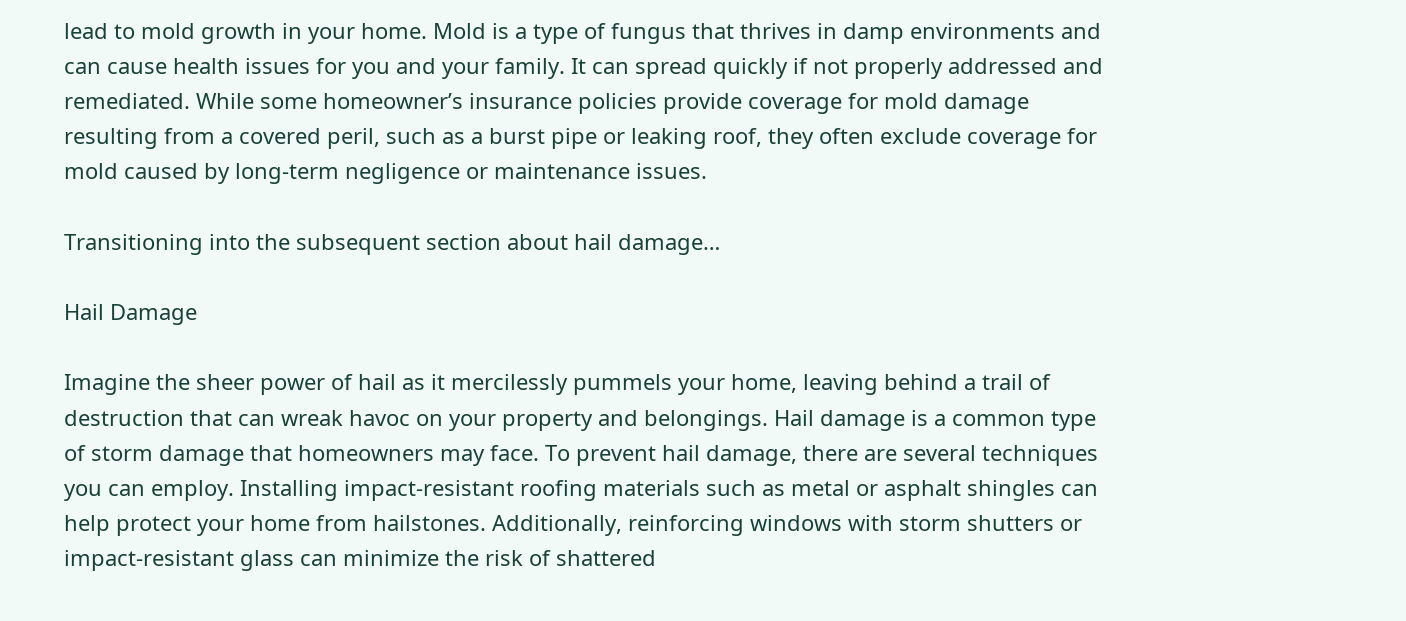lead to mold growth in your home. Mold is a type of fungus that thrives in damp environments and can cause health issues for you and your family. It can spread quickly if not properly addressed and remediated. While some homeowner’s insurance policies provide coverage for mold damage resulting from a covered peril, such as a burst pipe or leaking roof, they often exclude coverage for mold caused by long-term negligence or maintenance issues.

Transitioning into the subsequent section about hail damage…

Hail Damage

Imagine the sheer power of hail as it mercilessly pummels your home, leaving behind a trail of destruction that can wreak havoc on your property and belongings. Hail damage is a common type of storm damage that homeowners may face. To prevent hail damage, there are several techniques you can employ. Installing impact-resistant roofing materials such as metal or asphalt shingles can help protect your home from hailstones. Additionally, reinforcing windows with storm shutters or impact-resistant glass can minimize the risk of shattered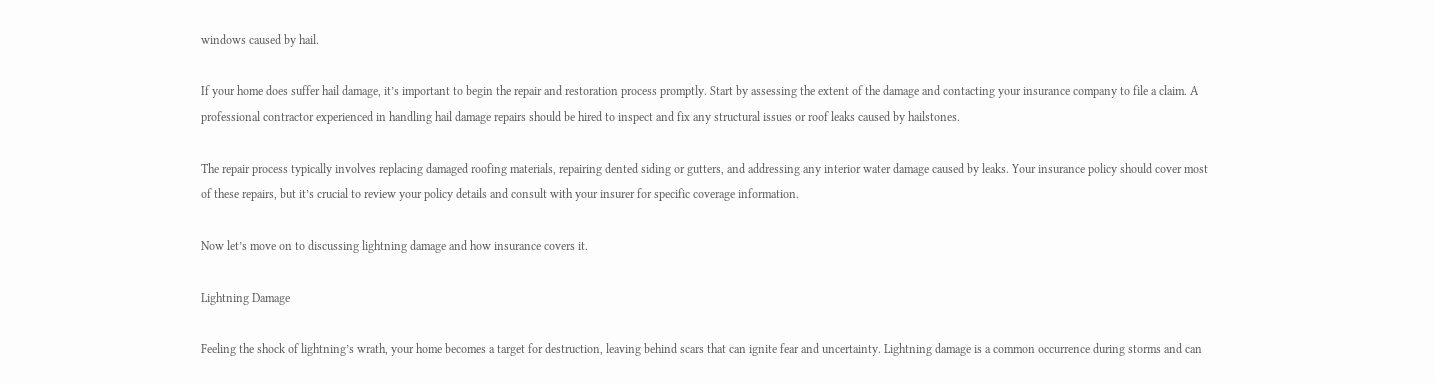windows caused by hail.

If your home does suffer hail damage, it’s important to begin the repair and restoration process promptly. Start by assessing the extent of the damage and contacting your insurance company to file a claim. A professional contractor experienced in handling hail damage repairs should be hired to inspect and fix any structural issues or roof leaks caused by hailstones.

The repair process typically involves replacing damaged roofing materials, repairing dented siding or gutters, and addressing any interior water damage caused by leaks. Your insurance policy should cover most of these repairs, but it’s crucial to review your policy details and consult with your insurer for specific coverage information.

Now let’s move on to discussing lightning damage and how insurance covers it.

Lightning Damage

Feeling the shock of lightning’s wrath, your home becomes a target for destruction, leaving behind scars that can ignite fear and uncertainty. Lightning damage is a common occurrence during storms and can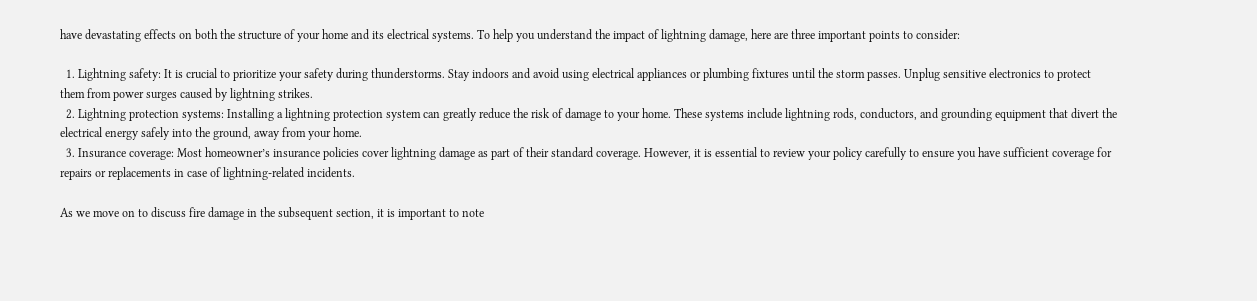have devastating effects on both the structure of your home and its electrical systems. To help you understand the impact of lightning damage, here are three important points to consider:

  1. Lightning safety: It is crucial to prioritize your safety during thunderstorms. Stay indoors and avoid using electrical appliances or plumbing fixtures until the storm passes. Unplug sensitive electronics to protect them from power surges caused by lightning strikes.
  2. Lightning protection systems: Installing a lightning protection system can greatly reduce the risk of damage to your home. These systems include lightning rods, conductors, and grounding equipment that divert the electrical energy safely into the ground, away from your home.
  3. Insurance coverage: Most homeowner’s insurance policies cover lightning damage as part of their standard coverage. However, it is essential to review your policy carefully to ensure you have sufficient coverage for repairs or replacements in case of lightning-related incidents.

As we move on to discuss fire damage in the subsequent section, it is important to note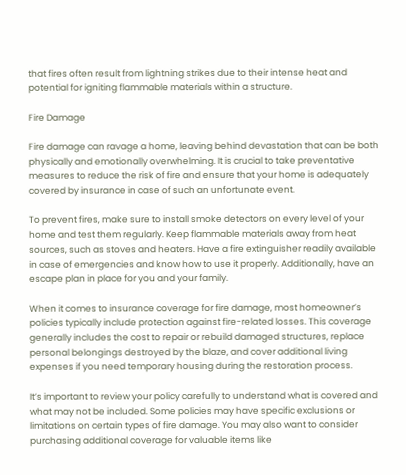that fires often result from lightning strikes due to their intense heat and potential for igniting flammable materials within a structure.

Fire Damage

Fire damage can ravage a home, leaving behind devastation that can be both physically and emotionally overwhelming. It is crucial to take preventative measures to reduce the risk of fire and ensure that your home is adequately covered by insurance in case of such an unfortunate event.

To prevent fires, make sure to install smoke detectors on every level of your home and test them regularly. Keep flammable materials away from heat sources, such as stoves and heaters. Have a fire extinguisher readily available in case of emergencies and know how to use it properly. Additionally, have an escape plan in place for you and your family.

When it comes to insurance coverage for fire damage, most homeowner’s policies typically include protection against fire-related losses. This coverage generally includes the cost to repair or rebuild damaged structures, replace personal belongings destroyed by the blaze, and cover additional living expenses if you need temporary housing during the restoration process.

It’s important to review your policy carefully to understand what is covered and what may not be included. Some policies may have specific exclusions or limitations on certain types of fire damage. You may also want to consider purchasing additional coverage for valuable items like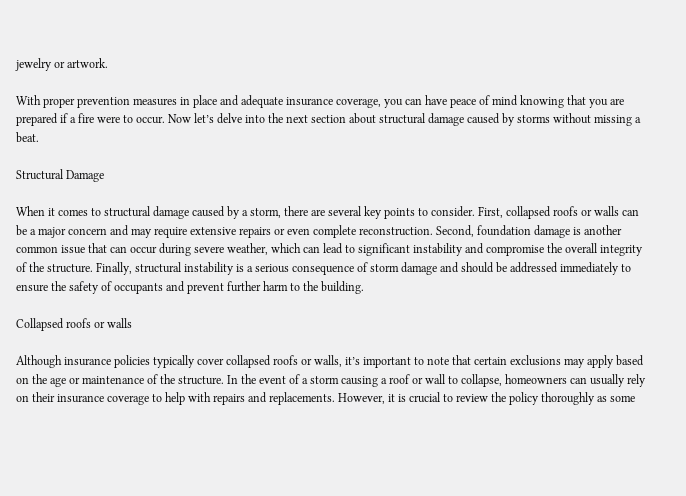jewelry or artwork.

With proper prevention measures in place and adequate insurance coverage, you can have peace of mind knowing that you are prepared if a fire were to occur. Now let’s delve into the next section about structural damage caused by storms without missing a beat.

Structural Damage

When it comes to structural damage caused by a storm, there are several key points to consider. First, collapsed roofs or walls can be a major concern and may require extensive repairs or even complete reconstruction. Second, foundation damage is another common issue that can occur during severe weather, which can lead to significant instability and compromise the overall integrity of the structure. Finally, structural instability is a serious consequence of storm damage and should be addressed immediately to ensure the safety of occupants and prevent further harm to the building.

Collapsed roofs or walls

Although insurance policies typically cover collapsed roofs or walls, it’s important to note that certain exclusions may apply based on the age or maintenance of the structure. In the event of a storm causing a roof or wall to collapse, homeowners can usually rely on their insurance coverage to help with repairs and replacements. However, it is crucial to review the policy thoroughly as some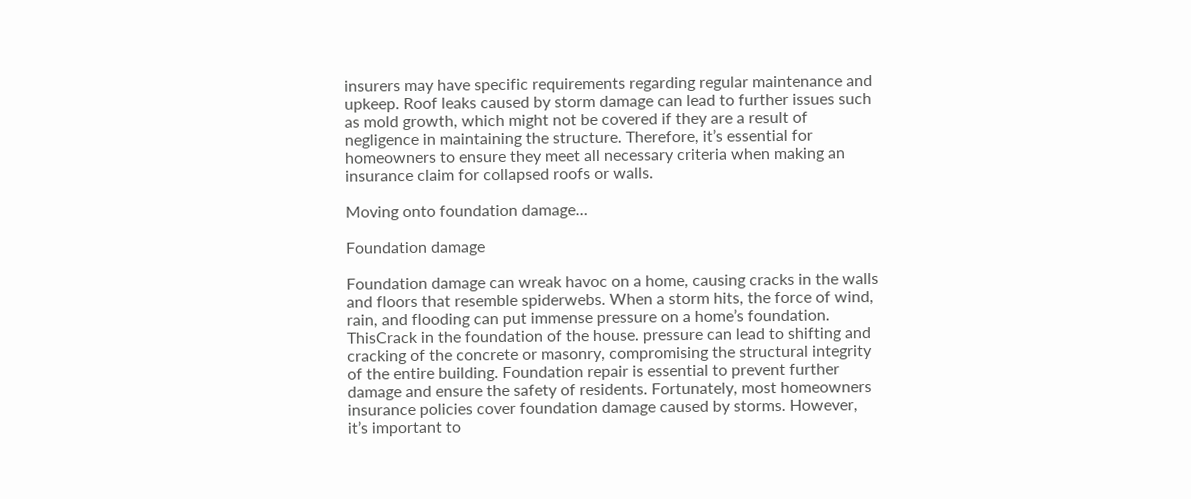insurers may have specific requirements regarding regular maintenance and upkeep. Roof leaks caused by storm damage can lead to further issues such as mold growth, which might not be covered if they are a result of negligence in maintaining the structure. Therefore, it’s essential for homeowners to ensure they meet all necessary criteria when making an insurance claim for collapsed roofs or walls.

Moving onto foundation damage…

Foundation damage

Foundation damage can wreak havoc on a home, causing cracks in the walls and floors that resemble spiderwebs. When a storm hits, the force of wind, rain, and flooding can put immense pressure on a home’s foundation. ThisCrack in the foundation of the house. pressure can lead to shifting and cracking of the concrete or masonry, compromising the structural integrity of the entire building. Foundation repair is essential to prevent further damage and ensure the safety of residents. Fortunately, most homeowners insurance policies cover foundation damage caused by storms. However, it’s important to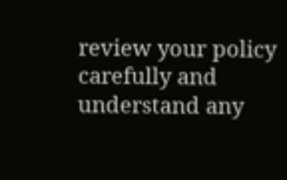review your policy carefully and understand any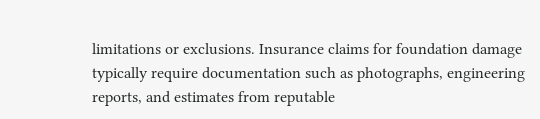limitations or exclusions. Insurance claims for foundation damage typically require documentation such as photographs, engineering reports, and estimates from reputable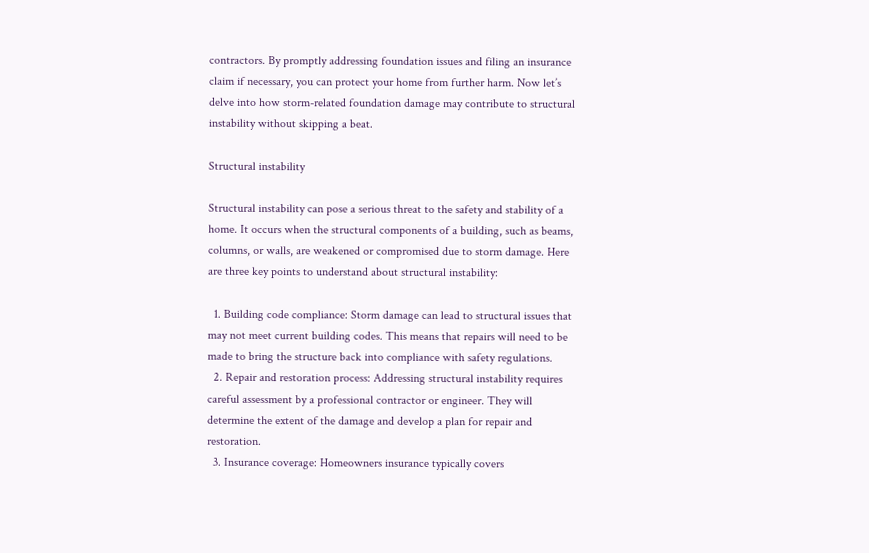contractors. By promptly addressing foundation issues and filing an insurance claim if necessary, you can protect your home from further harm. Now let’s delve into how storm-related foundation damage may contribute to structural instability without skipping a beat.

Structural instability

Structural instability can pose a serious threat to the safety and stability of a home. It occurs when the structural components of a building, such as beams, columns, or walls, are weakened or compromised due to storm damage. Here are three key points to understand about structural instability:

  1. Building code compliance: Storm damage can lead to structural issues that may not meet current building codes. This means that repairs will need to be made to bring the structure back into compliance with safety regulations.
  2. Repair and restoration process: Addressing structural instability requires careful assessment by a professional contractor or engineer. They will determine the extent of the damage and develop a plan for repair and restoration.
  3. Insurance coverage: Homeowners insurance typically covers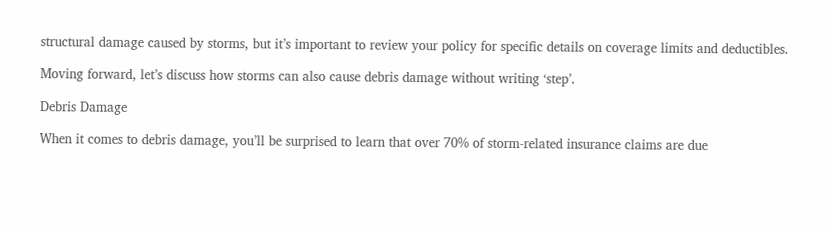structural damage caused by storms, but it’s important to review your policy for specific details on coverage limits and deductibles.

Moving forward, let’s discuss how storms can also cause debris damage without writing ‘step’.

Debris Damage

When it comes to debris damage, you’ll be surprised to learn that over 70% of storm-related insurance claims are due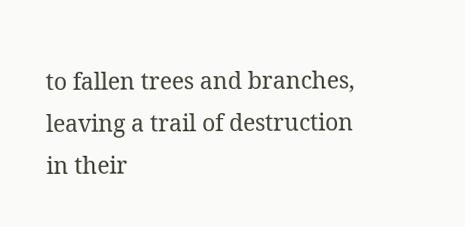to fallen trees and branches, leaving a trail of destruction in their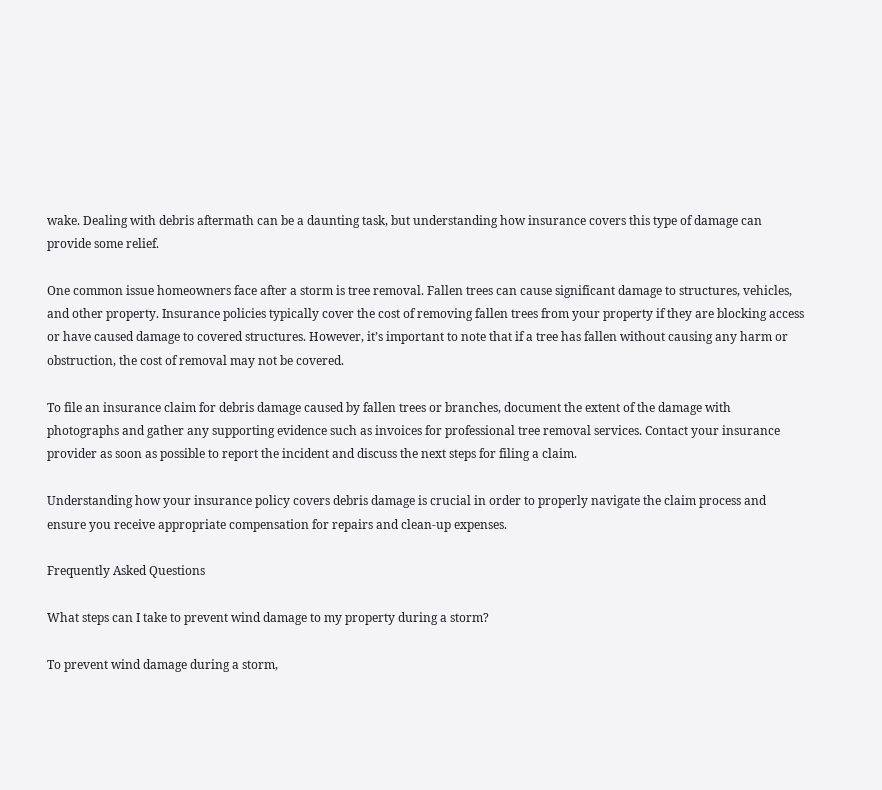wake. Dealing with debris aftermath can be a daunting task, but understanding how insurance covers this type of damage can provide some relief.

One common issue homeowners face after a storm is tree removal. Fallen trees can cause significant damage to structures, vehicles, and other property. Insurance policies typically cover the cost of removing fallen trees from your property if they are blocking access or have caused damage to covered structures. However, it’s important to note that if a tree has fallen without causing any harm or obstruction, the cost of removal may not be covered.

To file an insurance claim for debris damage caused by fallen trees or branches, document the extent of the damage with photographs and gather any supporting evidence such as invoices for professional tree removal services. Contact your insurance provider as soon as possible to report the incident and discuss the next steps for filing a claim.

Understanding how your insurance policy covers debris damage is crucial in order to properly navigate the claim process and ensure you receive appropriate compensation for repairs and clean-up expenses.

Frequently Asked Questions

What steps can I take to prevent wind damage to my property during a storm?

To prevent wind damage during a storm,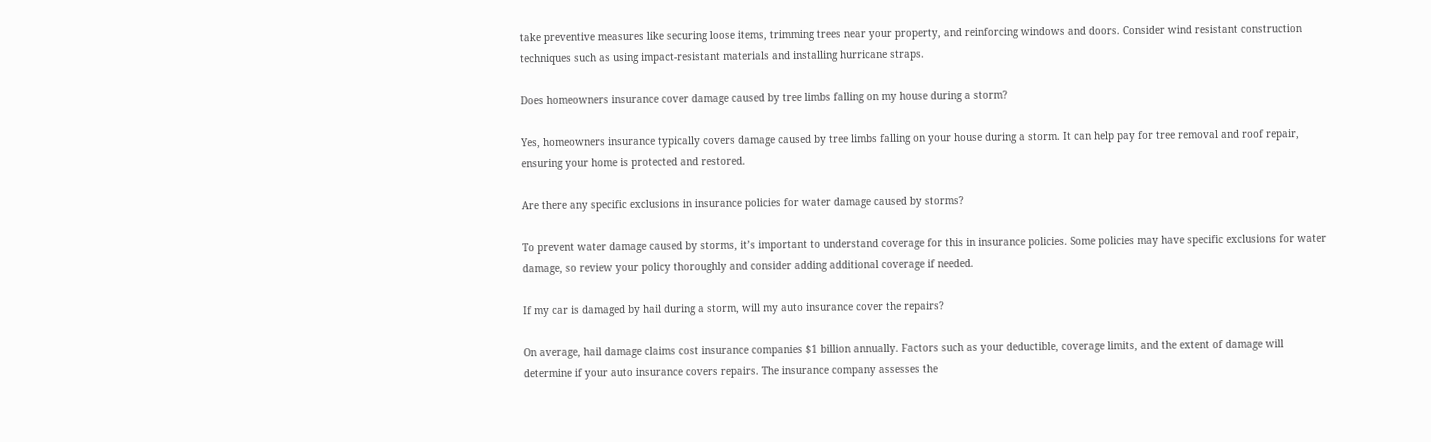take preventive measures like securing loose items, trimming trees near your property, and reinforcing windows and doors. Consider wind resistant construction techniques such as using impact-resistant materials and installing hurricane straps.

Does homeowners insurance cover damage caused by tree limbs falling on my house during a storm?

Yes, homeowners insurance typically covers damage caused by tree limbs falling on your house during a storm. It can help pay for tree removal and roof repair, ensuring your home is protected and restored.

Are there any specific exclusions in insurance policies for water damage caused by storms?

To prevent water damage caused by storms, it’s important to understand coverage for this in insurance policies. Some policies may have specific exclusions for water damage, so review your policy thoroughly and consider adding additional coverage if needed.

If my car is damaged by hail during a storm, will my auto insurance cover the repairs?

On average, hail damage claims cost insurance companies $1 billion annually. Factors such as your deductible, coverage limits, and the extent of damage will determine if your auto insurance covers repairs. The insurance company assesses the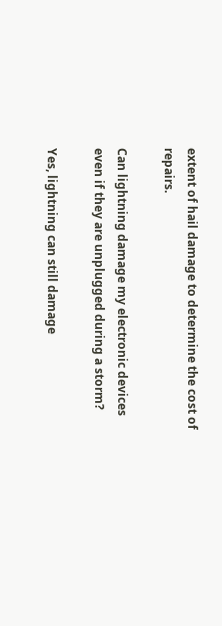extent of hail damage to determine the cost of repairs.

Can lightning damage my electronic devices even if they are unplugged during a storm?

Yes, lightning can still damage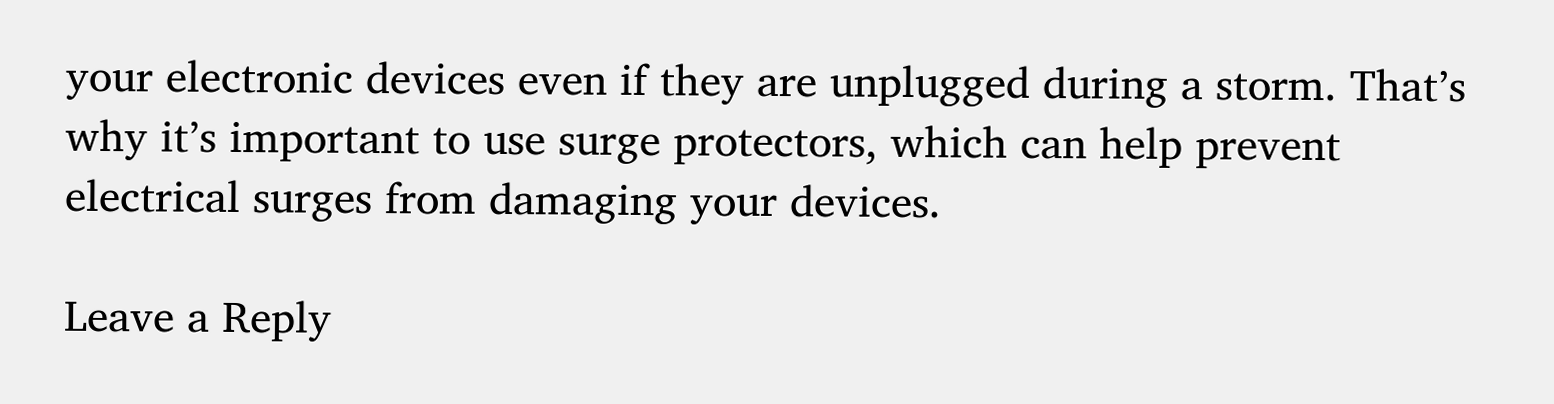your electronic devices even if they are unplugged during a storm. That’s why it’s important to use surge protectors, which can help prevent electrical surges from damaging your devices.

Leave a Reply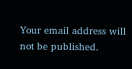Your email address will not be published.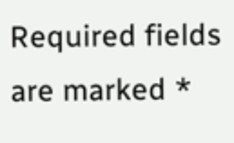Required fields are marked *